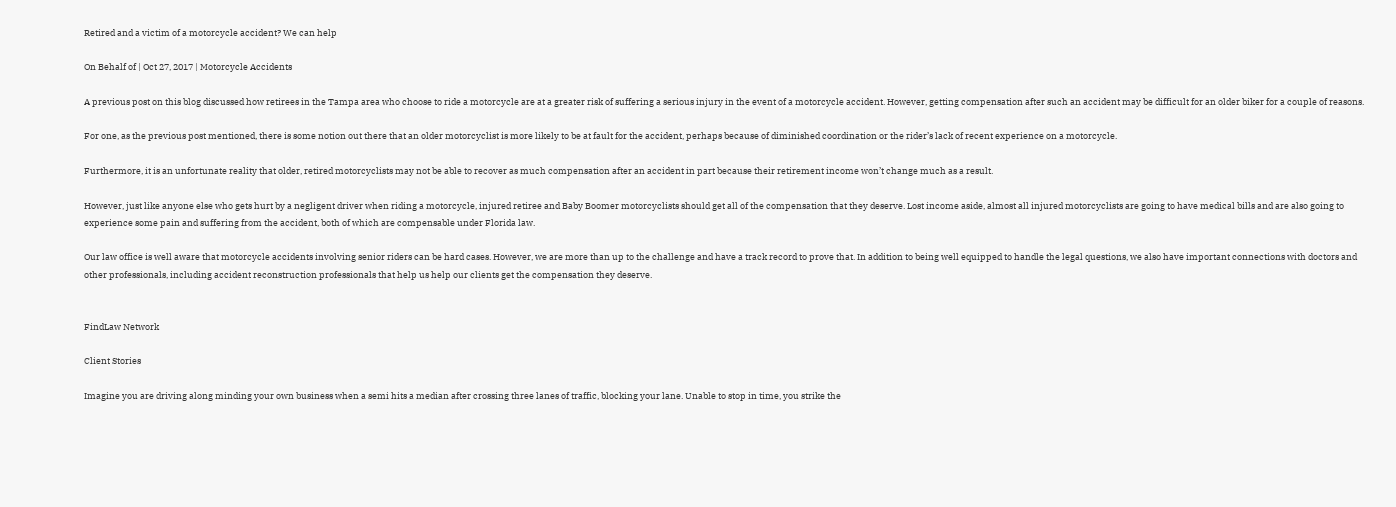Retired and a victim of a motorcycle accident? We can help

On Behalf of | Oct 27, 2017 | Motorcycle Accidents

A previous post on this blog discussed how retirees in the Tampa area who choose to ride a motorcycle are at a greater risk of suffering a serious injury in the event of a motorcycle accident. However, getting compensation after such an accident may be difficult for an older biker for a couple of reasons.

For one, as the previous post mentioned, there is some notion out there that an older motorcyclist is more likely to be at fault for the accident, perhaps because of diminished coordination or the rider’s lack of recent experience on a motorcycle.

Furthermore, it is an unfortunate reality that older, retired motorcyclists may not be able to recover as much compensation after an accident in part because their retirement income won’t change much as a result.

However, just like anyone else who gets hurt by a negligent driver when riding a motorcycle, injured retiree and Baby Boomer motorcyclists should get all of the compensation that they deserve. Lost income aside, almost all injured motorcyclists are going to have medical bills and are also going to experience some pain and suffering from the accident, both of which are compensable under Florida law.

Our law office is well aware that motorcycle accidents involving senior riders can be hard cases. However, we are more than up to the challenge and have a track record to prove that. In addition to being well equipped to handle the legal questions, we also have important connections with doctors and other professionals, including accident reconstruction professionals that help us help our clients get the compensation they deserve.


FindLaw Network

Client Stories

Imagine you are driving along minding your own business when a semi hits a median after crossing three lanes of traffic, blocking your lane. Unable to stop in time, you strike the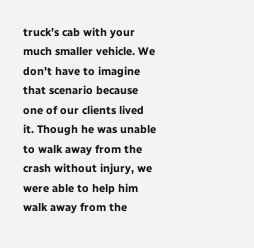truck’s cab with your much smaller vehicle. We don’t have to imagine that scenario because one of our clients lived it. Though he was unable to walk away from the crash without injury, we were able to help him walk away from the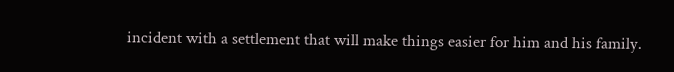incident with a settlement that will make things easier for him and his family.